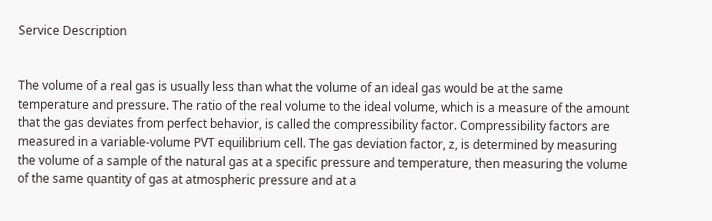Service Description


The volume of a real gas is usually less than what the volume of an ideal gas would be at the same temperature and pressure. The ratio of the real volume to the ideal volume, which is a measure of the amount that the gas deviates from perfect behavior, is called the compressibility factor. Compressibility factors are measured in a variable-volume PVT equilibrium cell. The gas deviation factor, z, is determined by measuring the volume of a sample of the natural gas at a specific pressure and temperature, then measuring the volume of the same quantity of gas at atmospheric pressure and at a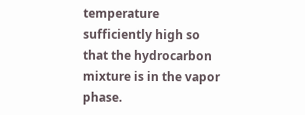temperature sufficiently high so that the hydrocarbon mixture is in the vapor phase.